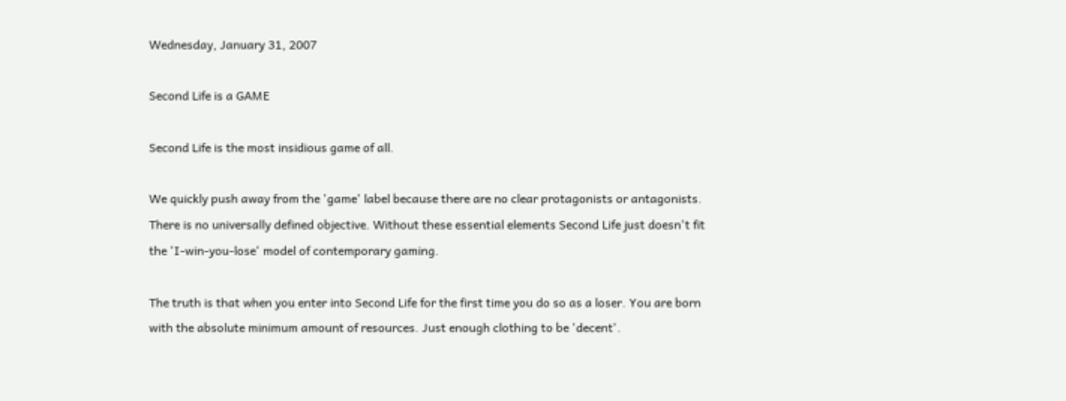Wednesday, January 31, 2007

Second Life is a GAME

Second Life is the most insidious game of all.

We quickly push away from the 'game' label because there are no clear protagonists or antagonists. There is no universally defined objective. Without these essential elements Second Life just doesn't fit the 'I-win-you-lose' model of contemporary gaming.

The truth is that when you enter into Second Life for the first time you do so as a loser. You are born with the absolute minimum amount of resources. Just enough clothing to be 'decent'.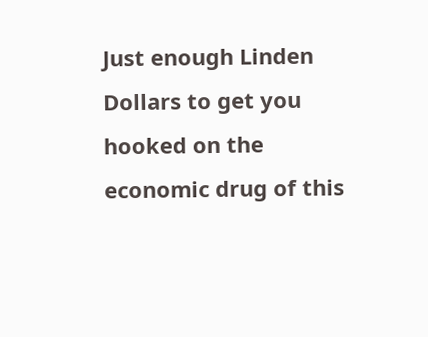Just enough Linden Dollars to get you hooked on the economic drug of this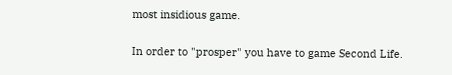most insidious game.

In order to "prosper" you have to game Second Life.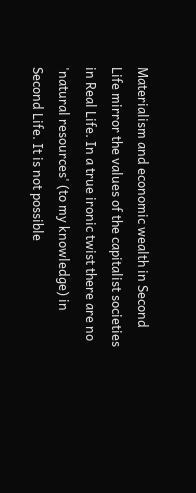Materialism and economic wealth in Second Life mirror the values of the capitalist societies in Real Life. In a true ironic twist there are no 'natural resources' (to my knowledge) in Second Life. It is not possible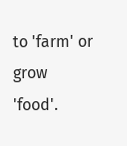to 'farm' or grow 'food'.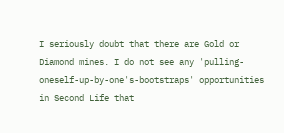I seriously doubt that there are Gold or Diamond mines. I do not see any 'pulling-oneself-up-by-one's-bootstraps' opportunities in Second Life that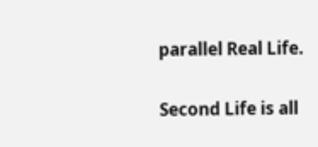parallel Real Life.

Second Life is all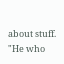about stuff. "He who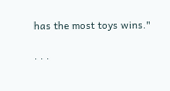has the most toys wins."

. . .